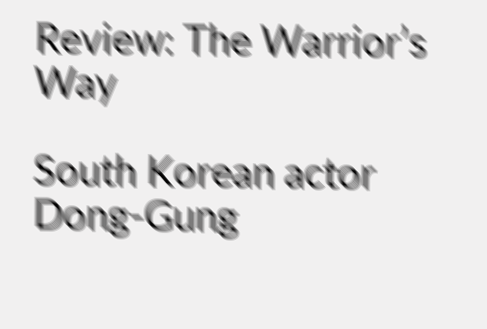Review: The Warrior’s Way

South Korean actor Dong-Gung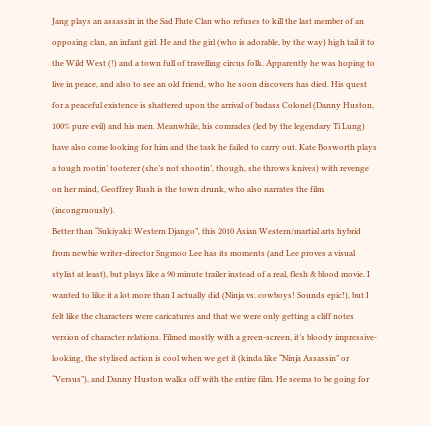Jang plays an assassin in the Sad Flute Clan who refuses to kill the last member of an opposing clan, an infant girl. He and the girl (who is adorable, by the way) high tail it to the Wild West (!) and a town full of travelling circus folk. Apparently he was hoping to live in peace, and also to see an old friend, who he soon discovers has died. His quest for a peaceful existence is shattered upon the arrival of badass Colonel (Danny Huston, 100% pure evil) and his men. Meanwhile, his comrades (led by the legendary Ti Lung) have also come looking for him and the task he failed to carry out. Kate Bosworth plays a tough rootin’ tooterer (she’s not shootin’, though, she throws knives) with revenge on her mind, Geoffrey Rush is the town drunk, who also narrates the film (incongruously).
Better than “Sukiyaki: Western Django”, this 2010 Asian Western/martial arts hybrid from newbie writer-director Sngmoo Lee has its moments (and Lee proves a visual stylist at least), but plays like a 90 minute trailer instead of a real, flesh & blood movie. I wanted to like it a lot more than I actually did (Ninja vs. cowboys! Sounds epic!), but I felt like the characters were caricatures and that we were only getting a cliff notes version of character relations. Filmed mostly with a green-screen, it’s bloody impressive-looking, the stylised action is cool when we get it (kinda like “Ninja Assassin” or “Versus”), and Danny Huston walks off with the entire film. He seems to be going for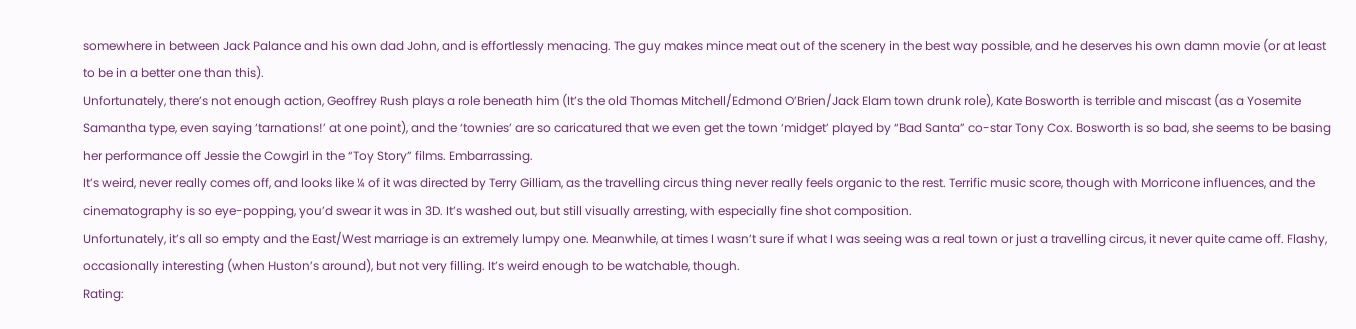somewhere in between Jack Palance and his own dad John, and is effortlessly menacing. The guy makes mince meat out of the scenery in the best way possible, and he deserves his own damn movie (or at least to be in a better one than this).
Unfortunately, there’s not enough action, Geoffrey Rush plays a role beneath him (It’s the old Thomas Mitchell/Edmond O’Brien/Jack Elam town drunk role), Kate Bosworth is terrible and miscast (as a Yosemite Samantha type, even saying ‘tarnations!’ at one point), and the ‘townies’ are so caricatured that we even get the town ‘midget’ played by “Bad Santa” co-star Tony Cox. Bosworth is so bad, she seems to be basing her performance off Jessie the Cowgirl in the “Toy Story” films. Embarrassing.
It’s weird, never really comes off, and looks like ¼ of it was directed by Terry Gilliam, as the travelling circus thing never really feels organic to the rest. Terrific music score, though with Morricone influences, and the cinematography is so eye-popping, you’d swear it was in 3D. It’s washed out, but still visually arresting, with especially fine shot composition.
Unfortunately, it’s all so empty and the East/West marriage is an extremely lumpy one. Meanwhile, at times I wasn’t sure if what I was seeing was a real town or just a travelling circus, it never quite came off. Flashy, occasionally interesting (when Huston’s around), but not very filling. It’s weird enough to be watchable, though.
Rating: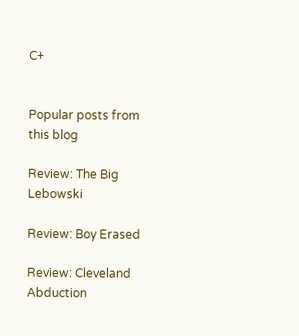C+


Popular posts from this blog

Review: The Big Lebowski

Review: Boy Erased

Review: Cleveland Abduction